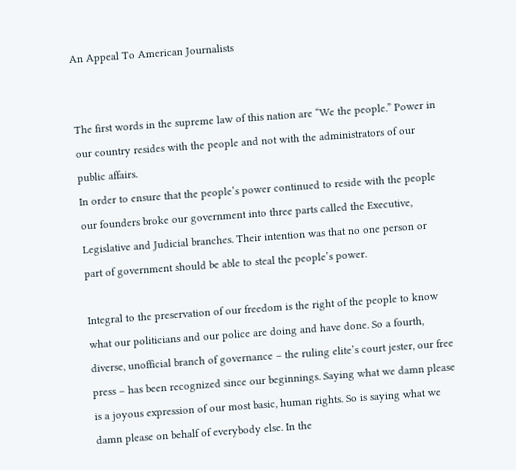An Appeal To American Journalists


The first words in the supreme law of this nation are “We the people.” Power in our country resides with the people and not with the administrators of our public affairs.
In order to ensure that the people’s power continued to reside with the people our founders broke our government into three parts called the Executive, Legislative and Judicial branches. Their intention was that no one person or part of government should be able to steal the people’s power.

Integral to the preservation of our freedom is the right of the people to know what our politicians and our police are doing and have done. So a fourth, diverse, unofficial branch of governance – the ruling elite’s court jester, our free press – has been recognized since our beginnings. Saying what we damn please is a joyous expression of our most basic, human rights. So is saying what we damn please on behalf of everybody else. In the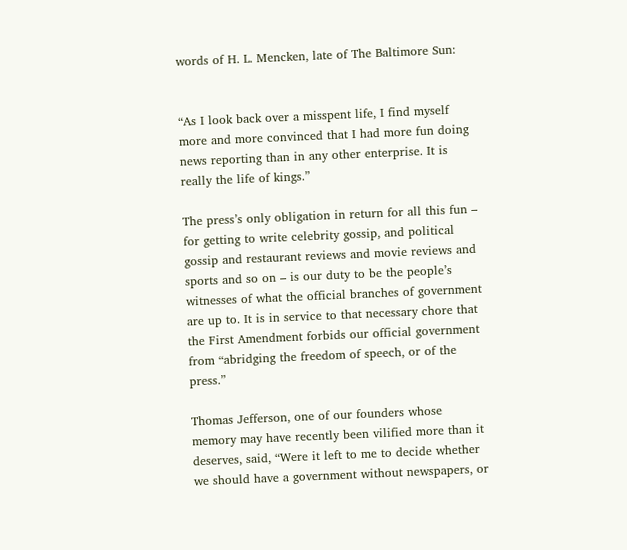words of H. L. Mencken, late of The Baltimore Sun:


“As I look back over a misspent life, I find myself more and more convinced that I had more fun doing news reporting than in any other enterprise. It is really the life of kings.”

The press’s only obligation in return for all this fun – for getting to write celebrity gossip, and political gossip and restaurant reviews and movie reviews and sports and so on – is our duty to be the people’s witnesses of what the official branches of government are up to. It is in service to that necessary chore that the First Amendment forbids our official government from “abridging the freedom of speech, or of the press.”

Thomas Jefferson, one of our founders whose memory may have recently been vilified more than it deserves, said, “Were it left to me to decide whether we should have a government without newspapers, or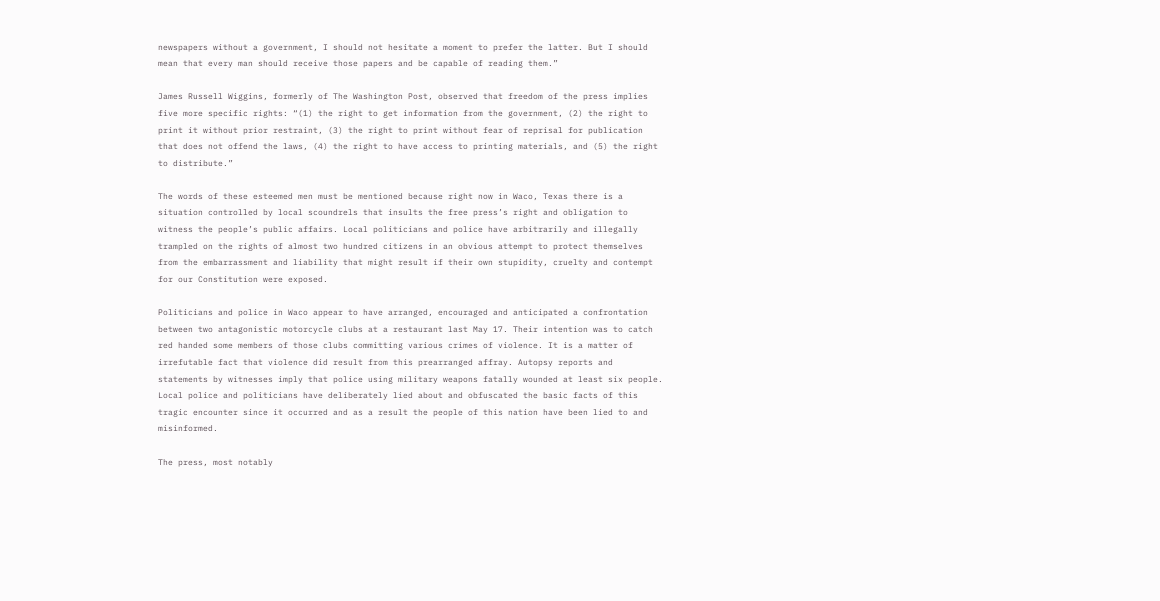newspapers without a government, I should not hesitate a moment to prefer the latter. But I should mean that every man should receive those papers and be capable of reading them.”

James Russell Wiggins, formerly of The Washington Post, observed that freedom of the press implies five more specific rights: “(1) the right to get information from the government, (2) the right to print it without prior restraint, (3) the right to print without fear of reprisal for publication that does not offend the laws, (4) the right to have access to printing materials, and (5) the right to distribute.”

The words of these esteemed men must be mentioned because right now in Waco, Texas there is a situation controlled by local scoundrels that insults the free press’s right and obligation to witness the people’s public affairs. Local politicians and police have arbitrarily and illegally trampled on the rights of almost two hundred citizens in an obvious attempt to protect themselves from the embarrassment and liability that might result if their own stupidity, cruelty and contempt for our Constitution were exposed.

Politicians and police in Waco appear to have arranged, encouraged and anticipated a confrontation between two antagonistic motorcycle clubs at a restaurant last May 17. Their intention was to catch red handed some members of those clubs committing various crimes of violence. It is a matter of irrefutable fact that violence did result from this prearranged affray. Autopsy reports and statements by witnesses imply that police using military weapons fatally wounded at least six people. Local police and politicians have deliberately lied about and obfuscated the basic facts of this tragic encounter since it occurred and as a result the people of this nation have been lied to and misinformed.

The press, most notably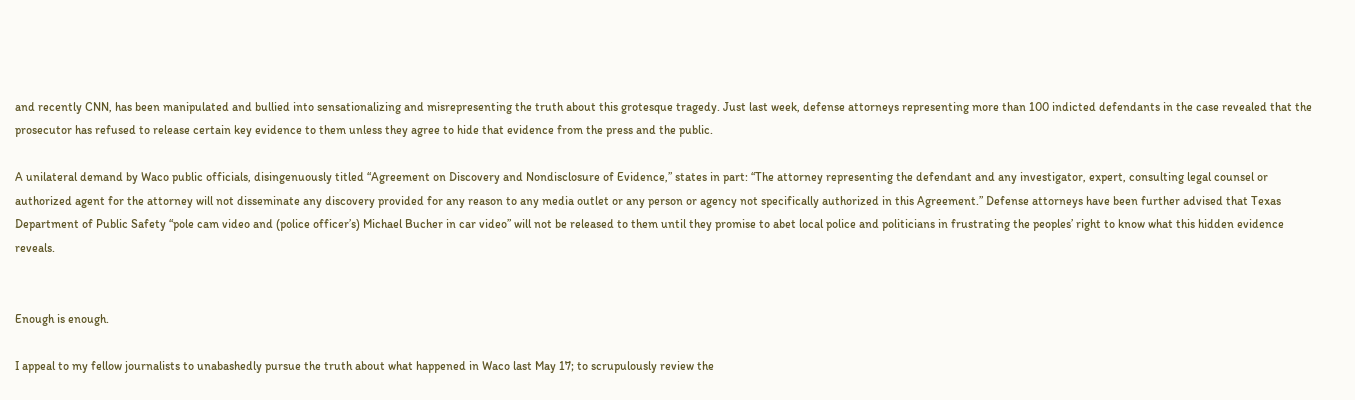and recently CNN, has been manipulated and bullied into sensationalizing and misrepresenting the truth about this grotesque tragedy. Just last week, defense attorneys representing more than 100 indicted defendants in the case revealed that the prosecutor has refused to release certain key evidence to them unless they agree to hide that evidence from the press and the public.

A unilateral demand by Waco public officials, disingenuously titled “Agreement on Discovery and Nondisclosure of Evidence,” states in part: “The attorney representing the defendant and any investigator, expert, consulting legal counsel or authorized agent for the attorney will not disseminate any discovery provided for any reason to any media outlet or any person or agency not specifically authorized in this Agreement.” Defense attorneys have been further advised that Texas Department of Public Safety “pole cam video and (police officer’s) Michael Bucher in car video” will not be released to them until they promise to abet local police and politicians in frustrating the peoples’ right to know what this hidden evidence reveals.


Enough is enough.

I appeal to my fellow journalists to unabashedly pursue the truth about what happened in Waco last May 17; to scrupulously review the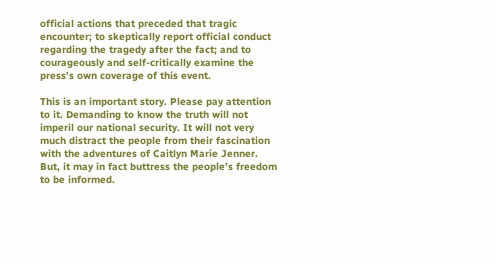official actions that preceded that tragic encounter; to skeptically report official conduct regarding the tragedy after the fact; and to courageously and self-critically examine the press’s own coverage of this event.

This is an important story. Please pay attention to it. Demanding to know the truth will not imperil our national security. It will not very much distract the people from their fascination with the adventures of Caitlyn Marie Jenner. But, it may in fact buttress the people’s freedom to be informed.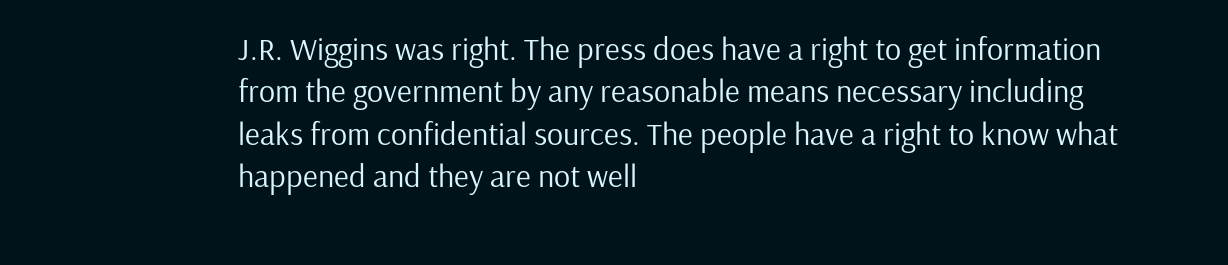J.R. Wiggins was right. The press does have a right to get information from the government by any reasonable means necessary including leaks from confidential sources. The people have a right to know what happened and they are not well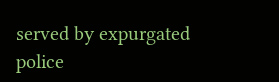served by expurgated police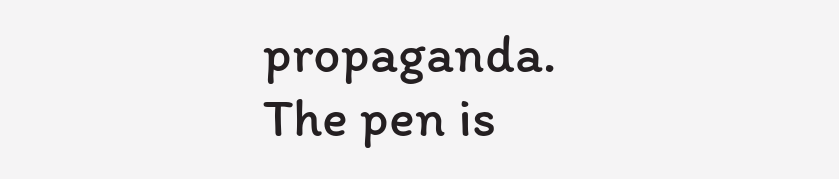propaganda.
The pen is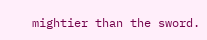mightier than the sword.